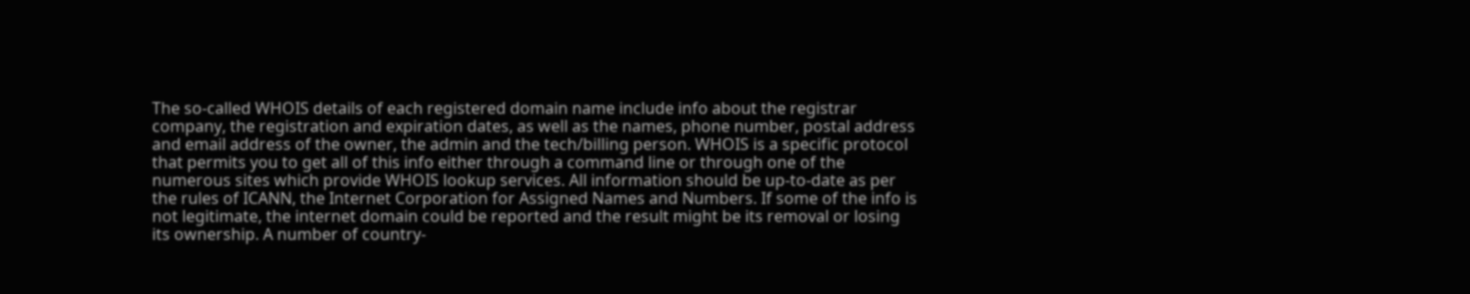The so-called WHOIS details of each registered domain name include info about the registrar company, the registration and expiration dates, as well as the names, phone number, postal address and email address of the owner, the admin and the tech/billing person. WHOIS is a specific protocol that permits you to get all of this info either through a command line or through one of the numerous sites which provide WHOIS lookup services. All information should be up-to-date as per the rules of ICANN, the Internet Corporation for Assigned Names and Numbers. If some of the info is not legitimate, the internet domain could be reported and the result might be its removal or losing its ownership. A number of country-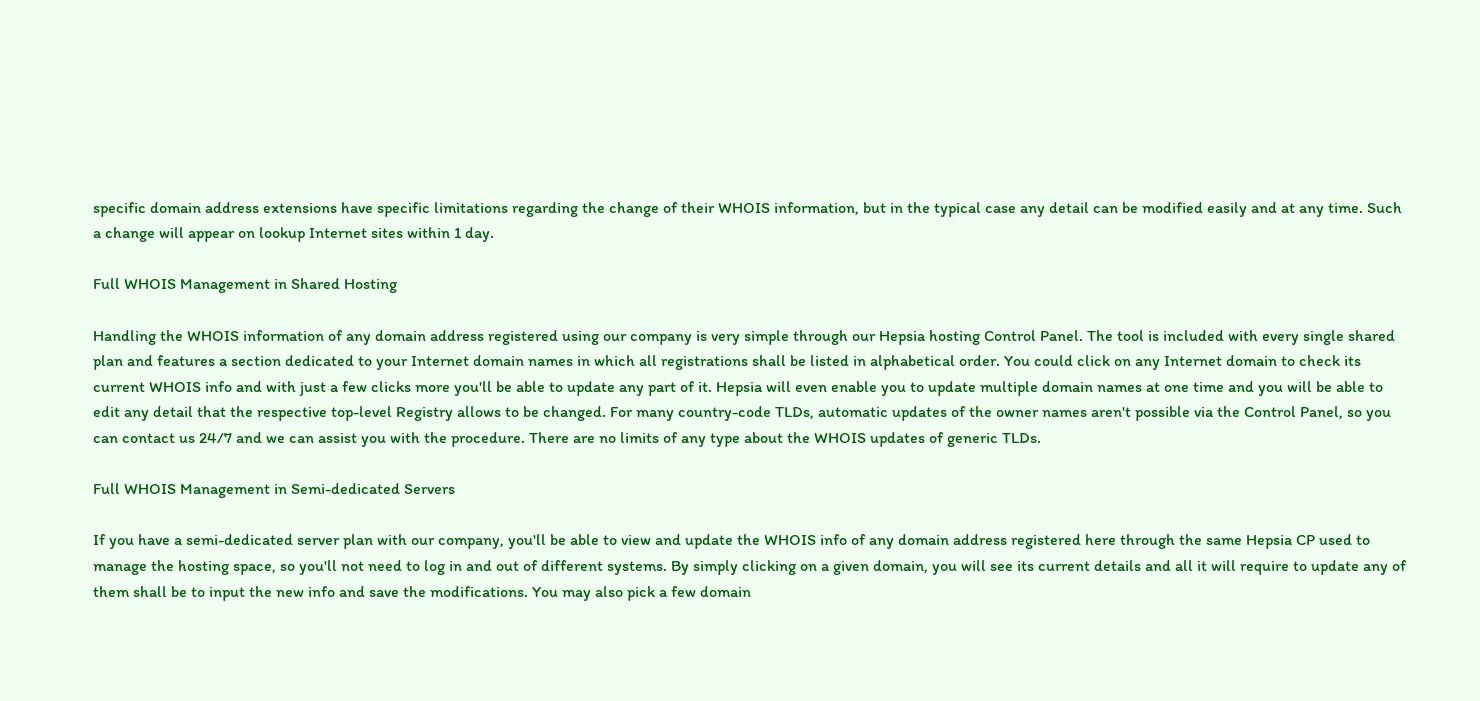specific domain address extensions have specific limitations regarding the change of their WHOIS information, but in the typical case any detail can be modified easily and at any time. Such a change will appear on lookup Internet sites within 1 day.

Full WHOIS Management in Shared Hosting

Handling the WHOIS information of any domain address registered using our company is very simple through our Hepsia hosting Control Panel. The tool is included with every single shared plan and features a section dedicated to your Internet domain names in which all registrations shall be listed in alphabetical order. You could click on any Internet domain to check its current WHOIS info and with just a few clicks more you'll be able to update any part of it. Hepsia will even enable you to update multiple domain names at one time and you will be able to edit any detail that the respective top-level Registry allows to be changed. For many country-code TLDs, automatic updates of the owner names aren't possible via the Control Panel, so you can contact us 24/7 and we can assist you with the procedure. There are no limits of any type about the WHOIS updates of generic TLDs.

Full WHOIS Management in Semi-dedicated Servers

If you have a semi-dedicated server plan with our company, you'll be able to view and update the WHOIS info of any domain address registered here through the same Hepsia CP used to manage the hosting space, so you'll not need to log in and out of different systems. By simply clicking on a given domain, you will see its current details and all it will require to update any of them shall be to input the new info and save the modifications. You may also pick a few domain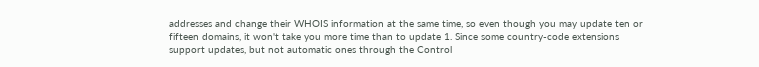addresses and change their WHOIS information at the same time, so even though you may update ten or fifteen domains, it won't take you more time than to update 1. Since some country-code extensions support updates, but not automatic ones through the Control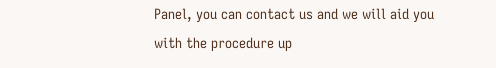Panel, you can contact us and we will aid you with the procedure up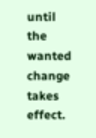until the wanted change takes effect.